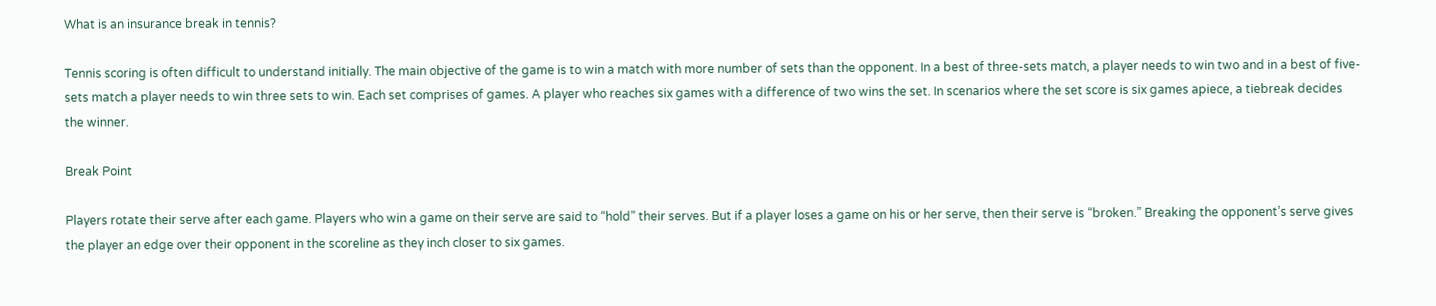What is an insurance break in tennis?

Tennis scoring is often difficult to understand initially. The main objective of the game is to win a match with more number of sets than the opponent. In a best of three-sets match, a player needs to win two and in a best of five-sets match a player needs to win three sets to win. Each set comprises of games. A player who reaches six games with a difference of two wins the set. In scenarios where the set score is six games apiece, a tiebreak decides the winner.

Break Point

Players rotate their serve after each game. Players who win a game on their serve are said to “hold” their serves. But if a player loses a game on his or her serve, then their serve is “broken.” Breaking the opponent’s serve gives the player an edge over their opponent in the scoreline as they inch closer to six games.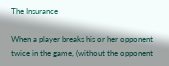The Insurance

When a player breaks his or her opponent twice in the game, (without the opponent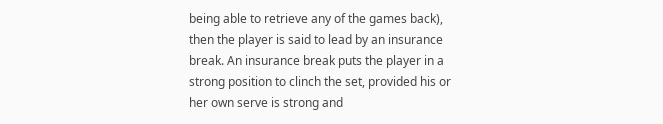being able to retrieve any of the games back), then the player is said to lead by an insurance break. An insurance break puts the player in a strong position to clinch the set, provided his or her own serve is strong and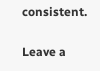consistent.

Leave a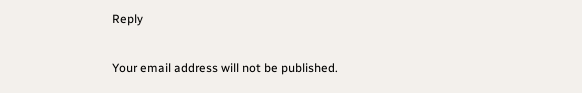Reply

Your email address will not be published.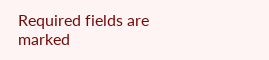Required fields are marked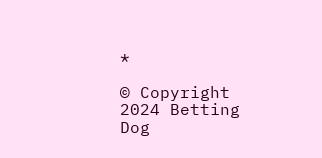*

© Copyright 2024 Betting Dog